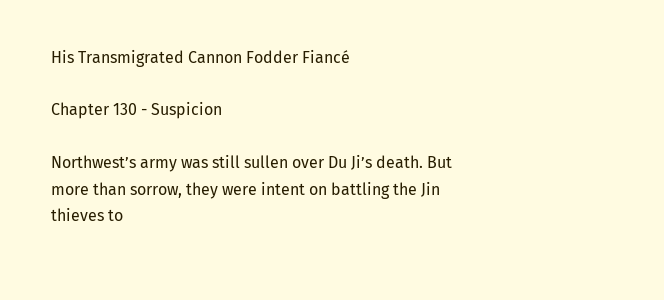His Transmigrated Cannon Fodder Fiancé

Chapter 130 - Suspicion

Northwest’s army was still sullen over Du Ji’s death. But more than sorrow, they were intent on battling the Jin thieves to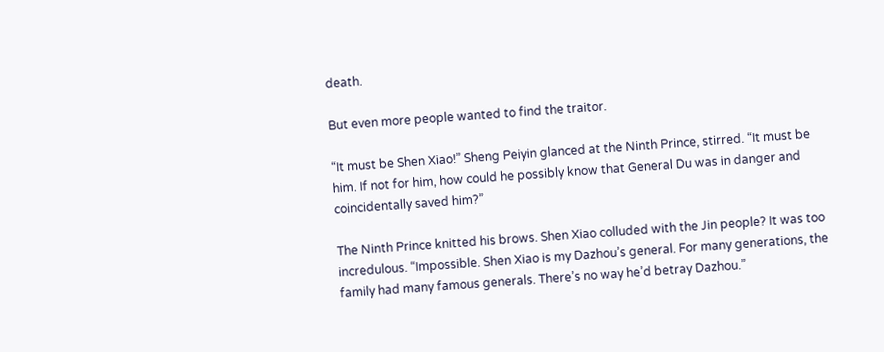death.

But even more people wanted to find the traitor.

“It must be Shen Xiao!” Sheng Peiyin glanced at the Ninth Prince, stirred. “It must be him. If not for him, how could he possibly know that General Du was in danger and coincidentally saved him?”

The Ninth Prince knitted his brows. Shen Xiao colluded with the Jin people? It was too incredulous. “Impossible. Shen Xiao is my Dazhou’s general. For many generations, the family had many famous generals. There’s no way he’d betray Dazhou.”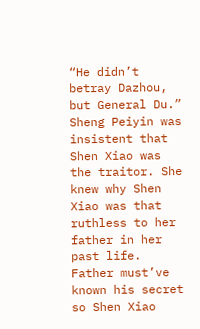“He didn’t betray Dazhou, but General Du.” Sheng Peiyin was insistent that Shen Xiao was the traitor. She knew why Shen Xiao was that ruthless to her father in her past life. Father must’ve known his secret so Shen Xiao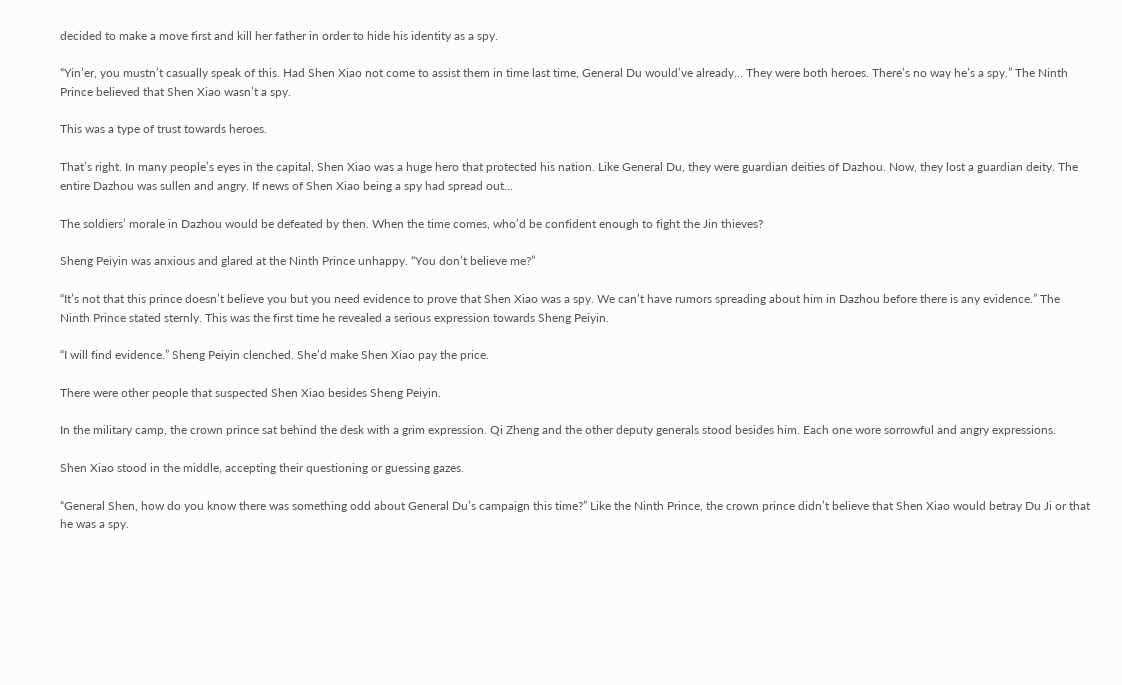decided to make a move first and kill her father in order to hide his identity as a spy.

“Yin’er, you mustn’t casually speak of this. Had Shen Xiao not come to assist them in time last time, General Du would’ve already… They were both heroes. There’s no way he’s a spy.” The Ninth Prince believed that Shen Xiao wasn’t a spy.

This was a type of trust towards heroes.

That’s right. In many people’s eyes in the capital, Shen Xiao was a huge hero that protected his nation. Like General Du, they were guardian deities of Dazhou. Now, they lost a guardian deity. The entire Dazhou was sullen and angry. If news of Shen Xiao being a spy had spread out...

The soldiers’ morale in Dazhou would be defeated by then. When the time comes, who’d be confident enough to fight the Jin thieves?

Sheng Peiyin was anxious and glared at the Ninth Prince unhappy. “You don’t believe me?”

“It’s not that this prince doesn’t believe you but you need evidence to prove that Shen Xiao was a spy. We can’t have rumors spreading about him in Dazhou before there is any evidence.” The Ninth Prince stated sternly. This was the first time he revealed a serious expression towards Sheng Peiyin.

“I will find evidence.” Sheng Peiyin clenched. She’d make Shen Xiao pay the price.

There were other people that suspected Shen Xiao besides Sheng Peiyin.

In the military camp, the crown prince sat behind the desk with a grim expression. Qi Zheng and the other deputy generals stood besides him. Each one wore sorrowful and angry expressions.

Shen Xiao stood in the middle, accepting their questioning or guessing gazes.

“General Shen, how do you know there was something odd about General Du’s campaign this time?” Like the Ninth Prince, the crown prince didn’t believe that Shen Xiao would betray Du Ji or that he was a spy.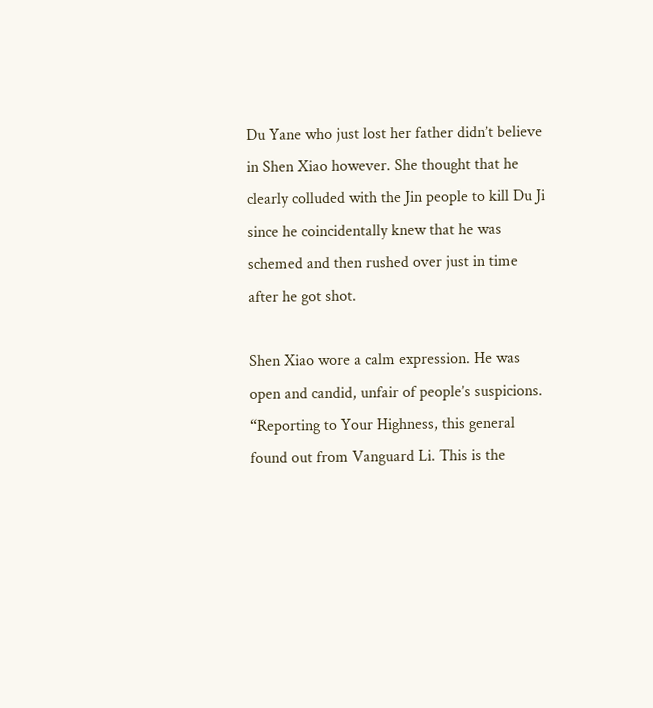Du Yane who just lost her father didn’t believe in Shen Xiao however. She thought that he clearly colluded with the Jin people to kill Du Ji since he coincidentally knew that he was schemed and then rushed over just in time after he got shot.

Shen Xiao wore a calm expression. He was open and candid, unfair of people’s suspicions. “Reporting to Your Highness, this general found out from Vanguard Li. This is the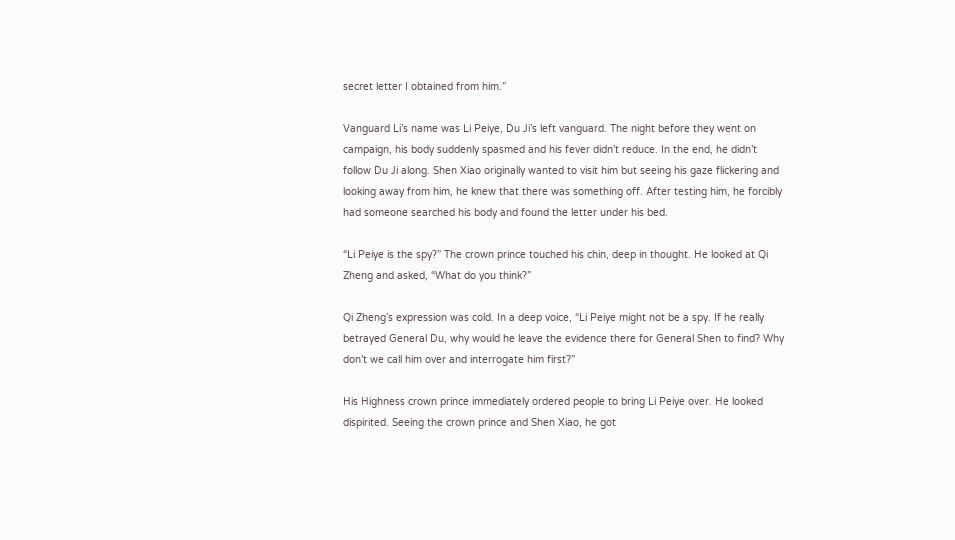secret letter I obtained from him.”

Vanguard Li’s name was Li Peiye, Du Ji’s left vanguard. The night before they went on campaign, his body suddenly spasmed and his fever didn’t reduce. In the end, he didn’t follow Du Ji along. Shen Xiao originally wanted to visit him but seeing his gaze flickering and looking away from him, he knew that there was something off. After testing him, he forcibly had someone searched his body and found the letter under his bed.

“Li Peiye is the spy?” The crown prince touched his chin, deep in thought. He looked at Qi Zheng and asked, “What do you think?”

Qi Zheng’s expression was cold. In a deep voice, “Li Peiye might not be a spy. If he really betrayed General Du, why would he leave the evidence there for General Shen to find? Why don’t we call him over and interrogate him first?”

His Highness crown prince immediately ordered people to bring Li Peiye over. He looked dispirited. Seeing the crown prince and Shen Xiao, he got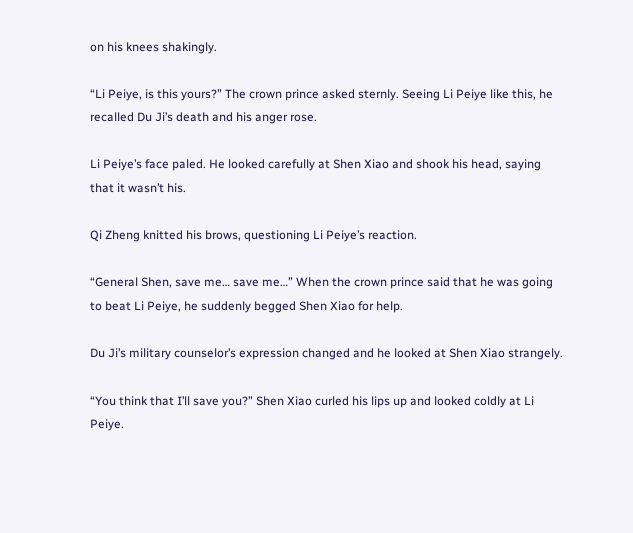on his knees shakingly.

“Li Peiye, is this yours?” The crown prince asked sternly. Seeing Li Peiye like this, he recalled Du Ji’s death and his anger rose.

Li Peiye’s face paled. He looked carefully at Shen Xiao and shook his head, saying that it wasn’t his.

Qi Zheng knitted his brows, questioning Li Peiye’s reaction.

“General Shen, save me… save me…” When the crown prince said that he was going to beat Li Peiye, he suddenly begged Shen Xiao for help.

Du Ji’s military counselor’s expression changed and he looked at Shen Xiao strangely.

“You think that I’ll save you?” Shen Xiao curled his lips up and looked coldly at Li Peiye.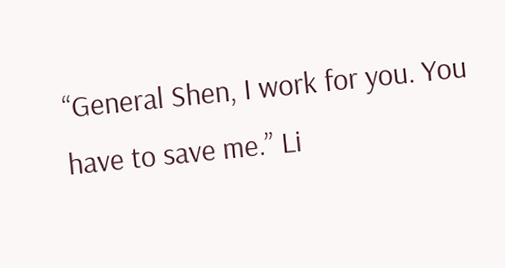“General Shen, I work for you. You have to save me.” Li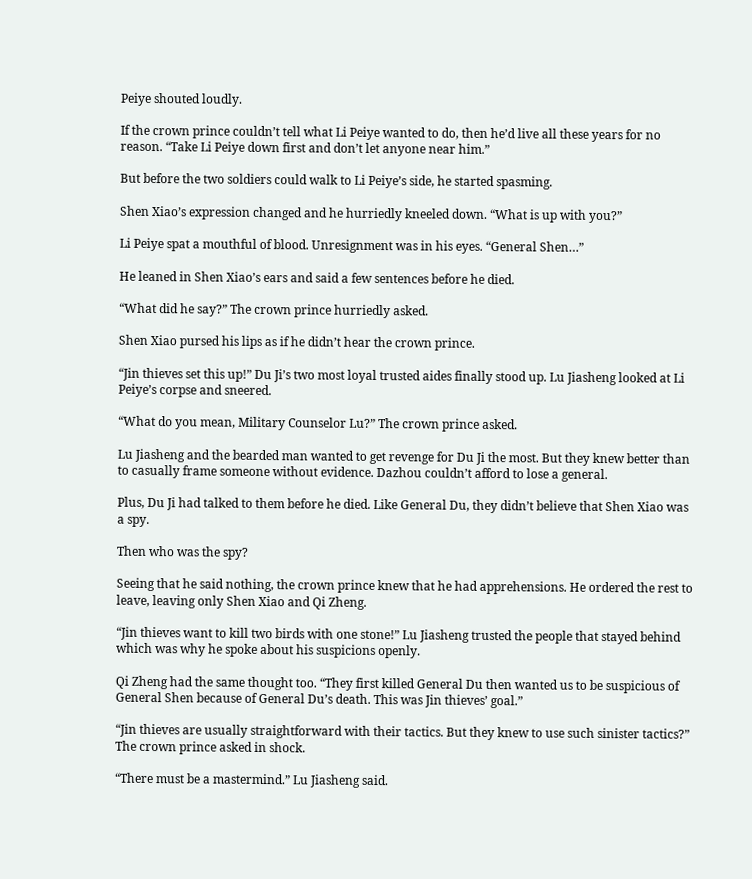Peiye shouted loudly.

If the crown prince couldn’t tell what Li Peiye wanted to do, then he’d live all these years for no reason. “Take Li Peiye down first and don’t let anyone near him.”

But before the two soldiers could walk to Li Peiye’s side, he started spasming.

Shen Xiao’s expression changed and he hurriedly kneeled down. “What is up with you?”

Li Peiye spat a mouthful of blood. Unresignment was in his eyes. “General Shen…”

He leaned in Shen Xiao’s ears and said a few sentences before he died.

“What did he say?” The crown prince hurriedly asked.

Shen Xiao pursed his lips as if he didn’t hear the crown prince.

“Jin thieves set this up!” Du Ji’s two most loyal trusted aides finally stood up. Lu Jiasheng looked at Li Peiye’s corpse and sneered.

“What do you mean, Military Counselor Lu?” The crown prince asked.

Lu Jiasheng and the bearded man wanted to get revenge for Du Ji the most. But they knew better than to casually frame someone without evidence. Dazhou couldn’t afford to lose a general.

Plus, Du Ji had talked to them before he died. Like General Du, they didn’t believe that Shen Xiao was a spy.

Then who was the spy?

Seeing that he said nothing, the crown prince knew that he had apprehensions. He ordered the rest to leave, leaving only Shen Xiao and Qi Zheng.

“Jin thieves want to kill two birds with one stone!” Lu Jiasheng trusted the people that stayed behind which was why he spoke about his suspicions openly.

Qi Zheng had the same thought too. “They first killed General Du then wanted us to be suspicious of General Shen because of General Du’s death. This was Jin thieves’ goal.”

“Jin thieves are usually straightforward with their tactics. But they knew to use such sinister tactics?” The crown prince asked in shock.

“There must be a mastermind.” Lu Jiasheng said.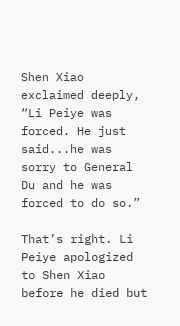Shen Xiao exclaimed deeply, “Li Peiye was forced. He just said...he was sorry to General Du and he was forced to do so.”

That’s right. Li Peiye apologized to Shen Xiao before he died but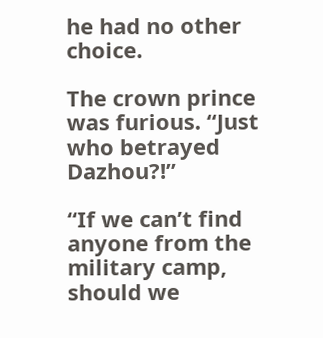he had no other choice.

The crown prince was furious. “Just who betrayed Dazhou?!”

“If we can’t find anyone from the military camp, should we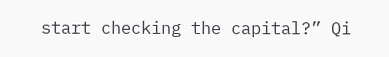start checking the capital?” Qi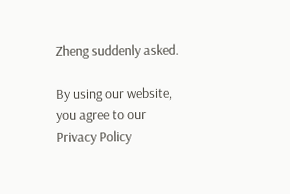Zheng suddenly asked.

By using our website, you agree to our Privacy Policy